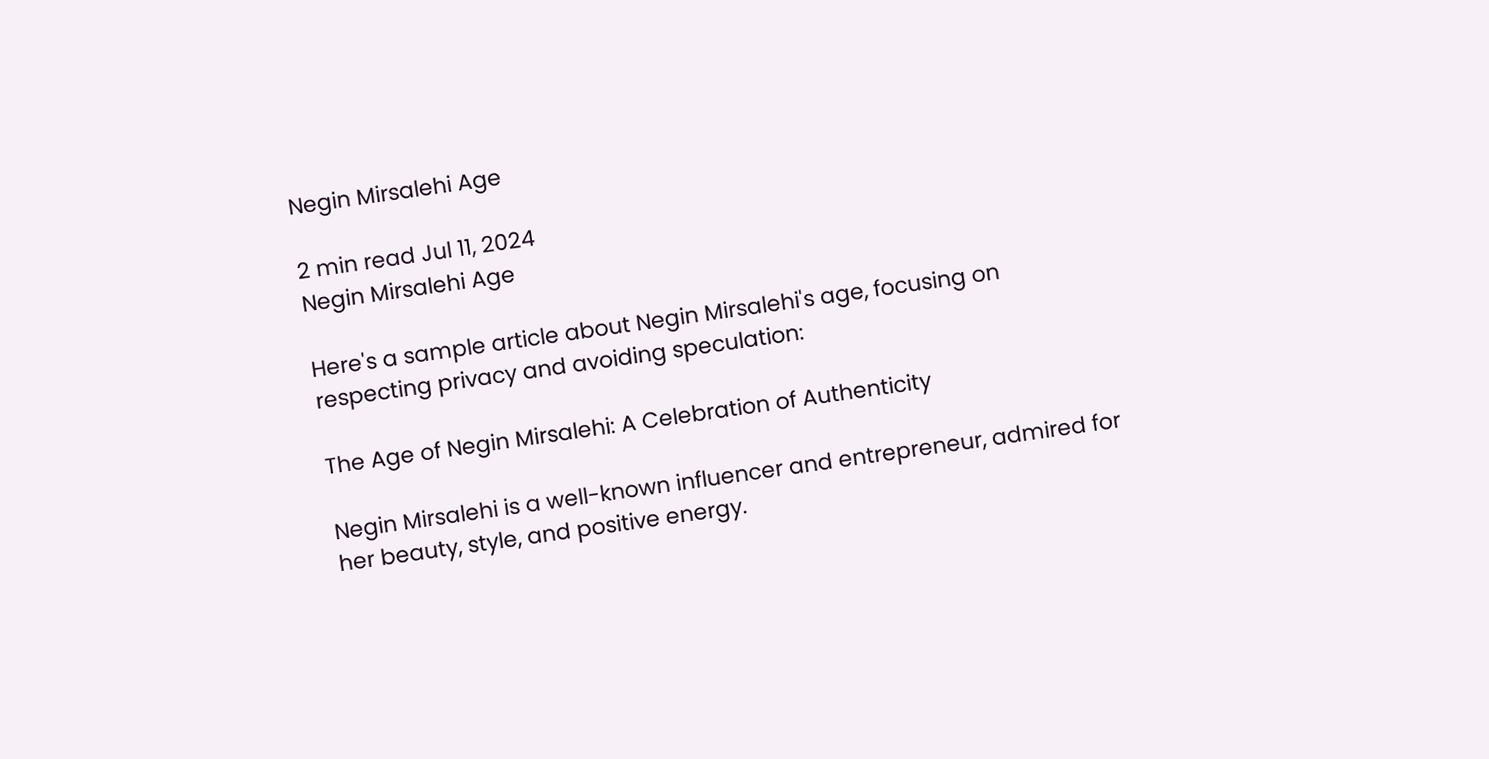Negin Mirsalehi Age

2 min read Jul 11, 2024
Negin Mirsalehi Age

Here's a sample article about Negin Mirsalehi's age, focusing on respecting privacy and avoiding speculation:

The Age of Negin Mirsalehi: A Celebration of Authenticity

Negin Mirsalehi is a well-known influencer and entrepreneur, admired for her beauty, style, and positive energy.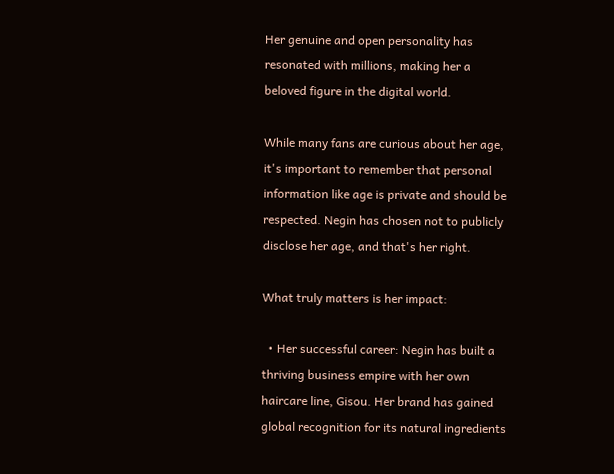Her genuine and open personality has resonated with millions, making her a beloved figure in the digital world.

While many fans are curious about her age, it's important to remember that personal information like age is private and should be respected. Negin has chosen not to publicly disclose her age, and that's her right.

What truly matters is her impact:

  • Her successful career: Negin has built a thriving business empire with her own haircare line, Gisou. Her brand has gained global recognition for its natural ingredients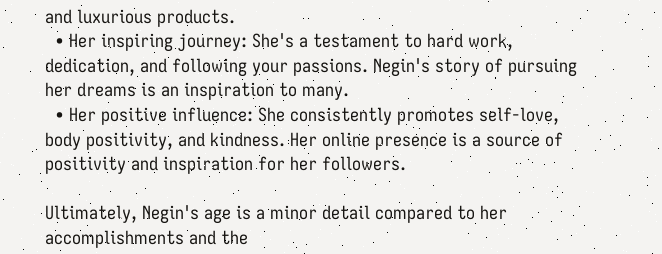and luxurious products.
  • Her inspiring journey: She's a testament to hard work, dedication, and following your passions. Negin's story of pursuing her dreams is an inspiration to many.
  • Her positive influence: She consistently promotes self-love, body positivity, and kindness. Her online presence is a source of positivity and inspiration for her followers.

Ultimately, Negin's age is a minor detail compared to her accomplishments and the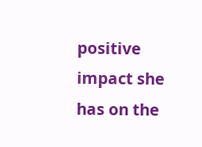positive impact she has on the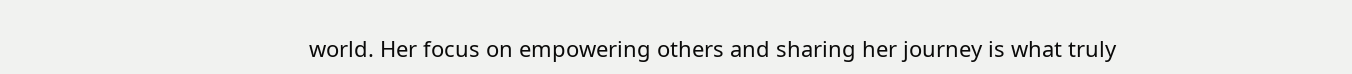world. Her focus on empowering others and sharing her journey is what truly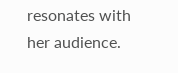resonates with her audience.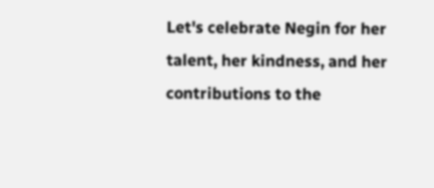Let's celebrate Negin for her talent, her kindness, and her contributions to the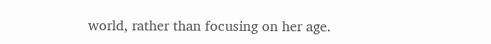world, rather than focusing on her age.